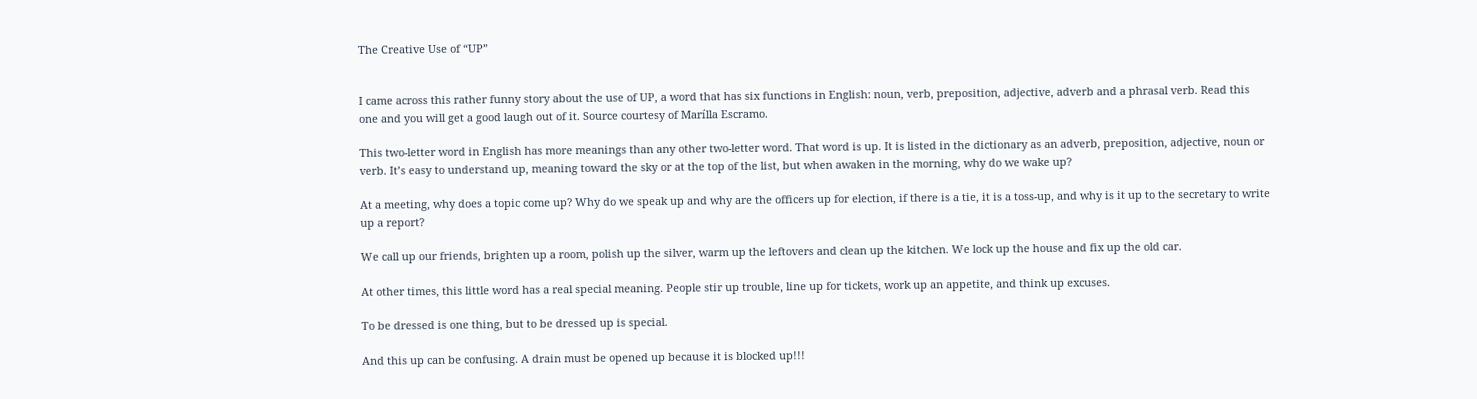The Creative Use of “UP”


I came across this rather funny story about the use of UP, a word that has six functions in English: noun, verb, preposition, adjective, adverb and a phrasal verb. Read this one and you will get a good laugh out of it. Source courtesy of Marílla Escramo.

This two-letter word in English has more meanings than any other two-letter word. That word is up. It is listed in the dictionary as an adverb, preposition, adjective, noun or verb. It’s easy to understand up, meaning toward the sky or at the top of the list, but when awaken in the morning, why do we wake up?

At a meeting, why does a topic come up? Why do we speak up and why are the officers up for election, if there is a tie, it is a toss-up, and why is it up to the secretary to write up a report?

We call up our friends, brighten up a room, polish up the silver, warm up the leftovers and clean up the kitchen. We lock up the house and fix up the old car.

At other times, this little word has a real special meaning. People stir up trouble, line up for tickets, work up an appetite, and think up excuses.

To be dressed is one thing, but to be dressed up is special.

And this up can be confusing. A drain must be opened up because it is blocked up!!!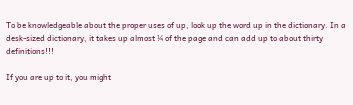To be knowledgeable about the proper uses of up, look up the word up in the dictionary. In a desk-sized dictionary, it takes up almost ¼ of the page and can add up to about thirty definitions!!!

If you are up to it, you might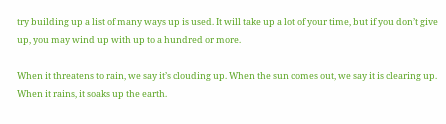try building up a list of many ways up is used. It will take up a lot of your time, but if you don’t give up, you may wind up with up to a hundred or more.

When it threatens to rain, we say it’s clouding up. When the sun comes out, we say it is clearing up. When it rains, it soaks up the earth.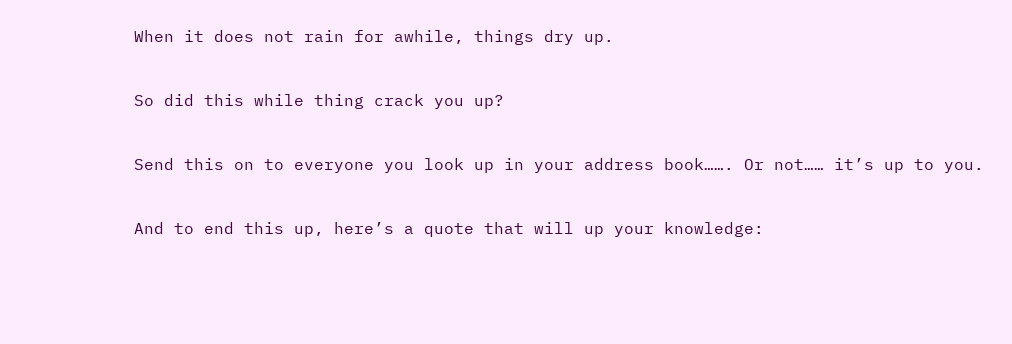When it does not rain for awhile, things dry up.

So did this while thing crack you up?

Send this on to everyone you look up in your address book……. Or not…… it’s up to you.

And to end this up, here’s a quote that will up your knowledge: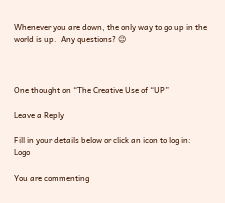Whenever you are down, the only way to go up in the world is up.  Any questions? 😉



One thought on “The Creative Use of “UP”

Leave a Reply

Fill in your details below or click an icon to log in: Logo

You are commenting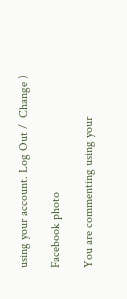using your account. Log Out /  Change )

Facebook photo

You are commenting using your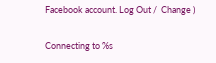Facebook account. Log Out /  Change )

Connecting to %s